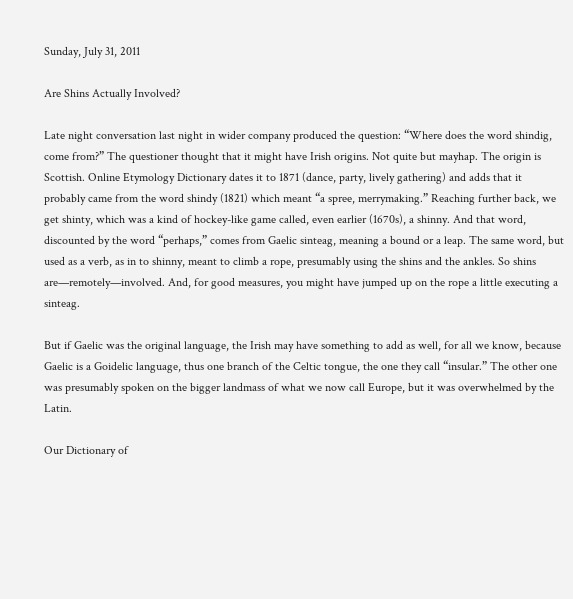Sunday, July 31, 2011

Are Shins Actually Involved?

Late night conversation last night in wider company produced the question: “Where does the word shindig, come from?” The questioner thought that it might have Irish origins. Not quite but mayhap. The origin is Scottish. Online Etymology Dictionary dates it to 1871 (dance, party, lively gathering) and adds that it probably came from the word shindy (1821) which meant “a spree, merrymaking.” Reaching further back, we get shinty, which was a kind of hockey-like game called, even earlier (1670s), a shinny. And that word, discounted by the word “perhaps,” comes from Gaelic sinteag, meaning a bound or a leap. The same word, but used as a verb, as in to shinny, meant to climb a rope, presumably using the shins and the ankles. So shins are—remotely—involved. And, for good measures, you might have jumped up on the rope a little executing a sinteag.

But if Gaelic was the original language, the Irish may have something to add as well, for all we know, because Gaelic is a Goidelic language, thus one branch of the Celtic tongue, the one they call “insular.” The other one was presumably spoken on the bigger landmass of what we now call Europe, but it was overwhelmed by the Latin.

Our Dictionary of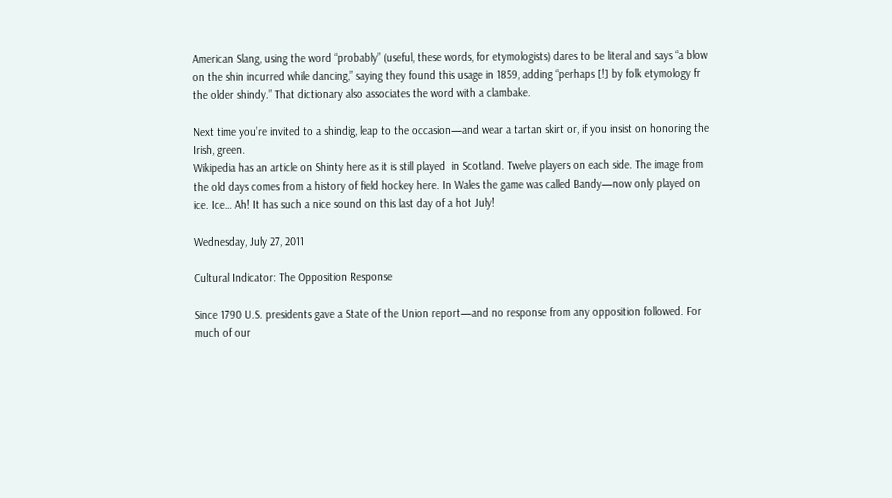American Slang, using the word “probably” (useful, these words, for etymologists) dares to be literal and says “a blow on the shin incurred while dancing,” saying they found this usage in 1859, adding “perhaps [!] by folk etymology fr the older shindy.” That dictionary also associates the word with a clambake.

Next time you’re invited to a shindig, leap to the occasion—and wear a tartan skirt or, if you insist on honoring the Irish, green.
Wikipedia has an article on Shinty here as it is still played  in Scotland. Twelve players on each side. The image from the old days comes from a history of field hockey here. In Wales the game was called Bandy—now only played on ice. Ice… Ah! It has such a nice sound on this last day of a hot July!

Wednesday, July 27, 2011

Cultural Indicator: The Opposition Response

Since 1790 U.S. presidents gave a State of the Union report—and no response from any opposition followed. For much of our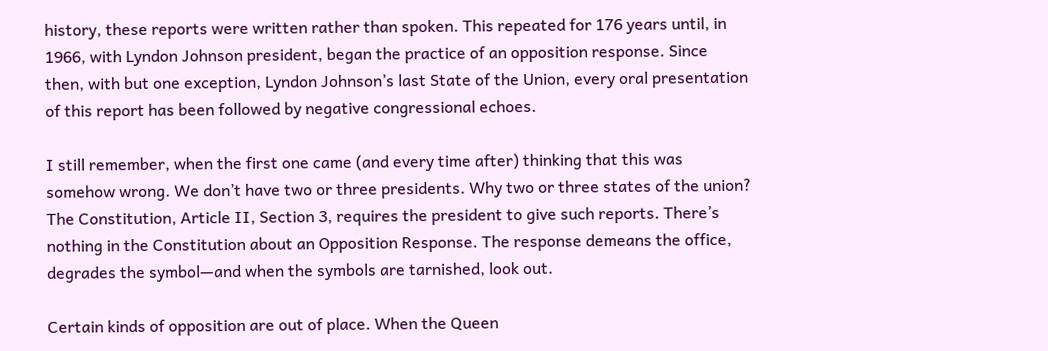history, these reports were written rather than spoken. This repeated for 176 years until, in 1966, with Lyndon Johnson president, began the practice of an opposition response. Since then, with but one exception, Lyndon Johnson’s last State of the Union, every oral presentation of this report has been followed by negative congressional echoes.

I still remember, when the first one came (and every time after) thinking that this was somehow wrong. We don’t have two or three presidents. Why two or three states of the union? The Constitution, Article II, Section 3, requires the president to give such reports. There’s nothing in the Constitution about an Opposition Response. The response demeans the office, degrades the symbol—and when the symbols are tarnished, look out.

Certain kinds of opposition are out of place. When the Queen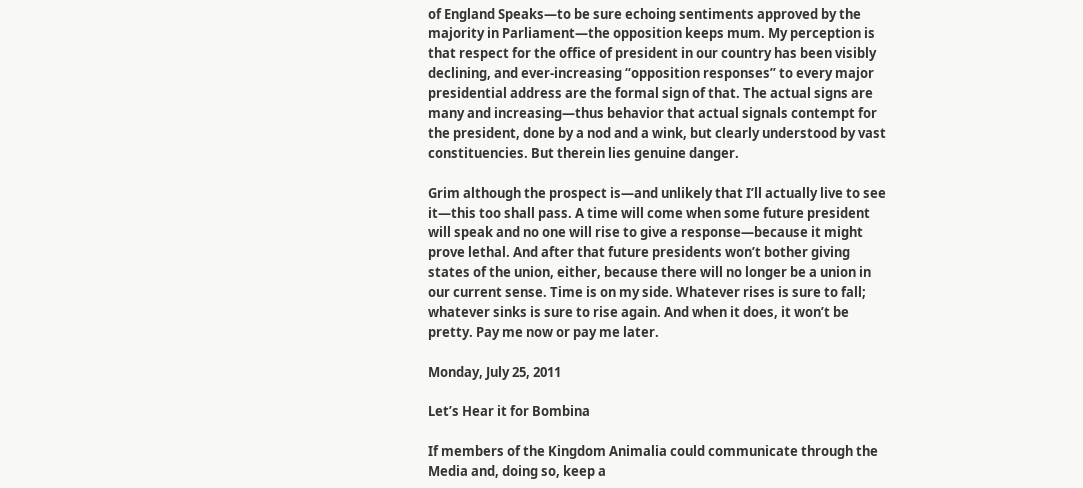of England Speaks—to be sure echoing sentiments approved by the majority in Parliament—the opposition keeps mum. My perception is that respect for the office of president in our country has been visibly declining, and ever-increasing “opposition responses” to every major presidential address are the formal sign of that. The actual signs are many and increasing—thus behavior that actual signals contempt for the president, done by a nod and a wink, but clearly understood by vast constituencies. But therein lies genuine danger.

Grim although the prospect is—and unlikely that I’ll actually live to see it—this too shall pass. A time will come when some future president will speak and no one will rise to give a response—because it might prove lethal. And after that future presidents won’t bother giving states of the union, either, because there will no longer be a union in our current sense. Time is on my side. Whatever rises is sure to fall; whatever sinks is sure to rise again. And when it does, it won’t be pretty. Pay me now or pay me later.

Monday, July 25, 2011

Let’s Hear it for Bombina

If members of the Kingdom Animalia could communicate through the Media and, doing so, keep a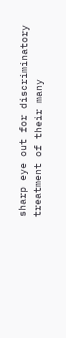sharp eye out for discriminatory treatment of their many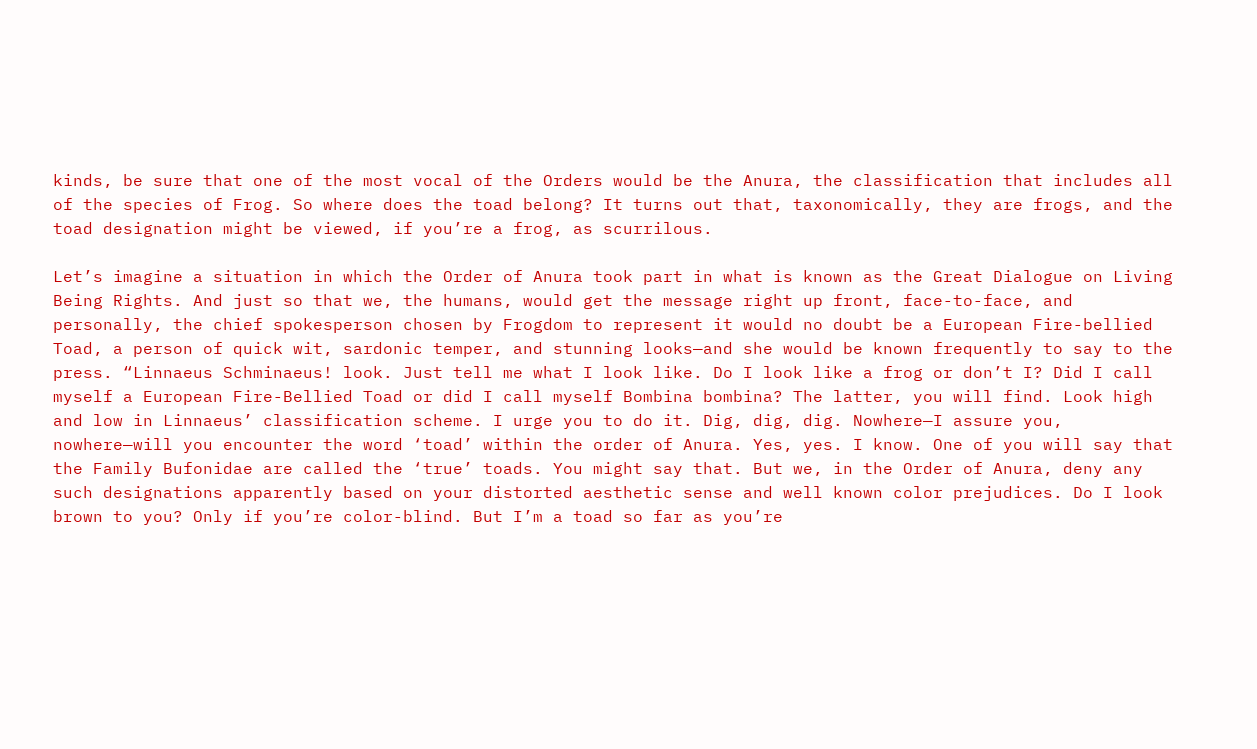kinds, be sure that one of the most vocal of the Orders would be the Anura, the classification that includes all of the species of Frog. So where does the toad belong? It turns out that, taxonomically, they are frogs, and the toad designation might be viewed, if you’re a frog, as scurrilous.

Let’s imagine a situation in which the Order of Anura took part in what is known as the Great Dialogue on Living Being Rights. And just so that we, the humans, would get the message right up front, face-to-face, and personally, the chief spokesperson chosen by Frogdom to represent it would no doubt be a European Fire-bellied Toad, a person of quick wit, sardonic temper, and stunning looks—and she would be known frequently to say to the press. “Linnaeus Schminaeus! look. Just tell me what I look like. Do I look like a frog or don’t I? Did I call myself a European Fire-Bellied Toad or did I call myself Bombina bombina? The latter, you will find. Look high and low in Linnaeus’ classification scheme. I urge you to do it. Dig, dig, dig. Nowhere—I assure you, nowhere—will you encounter the word ‘toad’ within the order of Anura. Yes, yes. I know. One of you will say that the Family Bufonidae are called the ‘true’ toads. You might say that. But we, in the Order of Anura, deny any such designations apparently based on your distorted aesthetic sense and well known color prejudices. Do I look brown to you? Only if you’re color-blind. But I’m a toad so far as you’re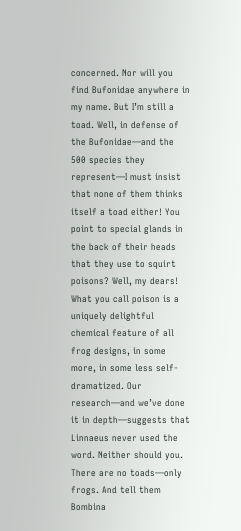concerned. Nor will you find Bufonidae anywhere in my name. But I’m still a toad. Well, in defense of the Bufonidae—and the 500 species they represent—I must insist that none of them thinks itself a toad either! You point to special glands in the back of their heads that they use to squirt poisons? Well, my dears! What you call poison is a uniquely delightful chemical feature of all frog designs, in some more, in some less self-dramatized. Our research—and we’ve done it in depth—suggests that Linnaeus never used the word. Neither should you. There are no toads—only frogs. And tell them Bombina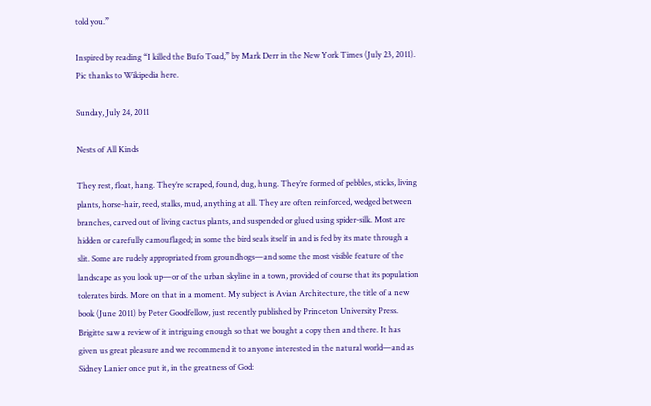told you.”

Inspired by reading “I killed the Bufo Toad,” by Mark Derr in the New York Times (July 23, 2011). Pic thanks to Wikipedia here.

Sunday, July 24, 2011

Nests of All Kinds

They rest, float, hang. They’re scraped, found, dug, hung. They’re formed of pebbles, sticks, living plants, horse-hair, reed, stalks, mud, anything at all. They are often reinforced, wedged between branches, carved out of living cactus plants, and suspended or glued using spider-silk. Most are hidden or carefully camouflaged; in some the bird seals itself in and is fed by its mate through a slit. Some are rudely appropriated from groundhogs—and some the most visible feature of the landscape as you look up—or of the urban skyline in a town, provided of course that its population tolerates birds. More on that in a moment. My subject is Avian Architecture, the title of a new book (June 2011) by Peter Goodfellow, just recently published by Princeton University Press. Brigitte saw a review of it intriguing enough so that we bought a copy then and there. It has given us great pleasure and we recommend it to anyone interested in the natural world—and as Sidney Lanier once put it, in the greatness of God: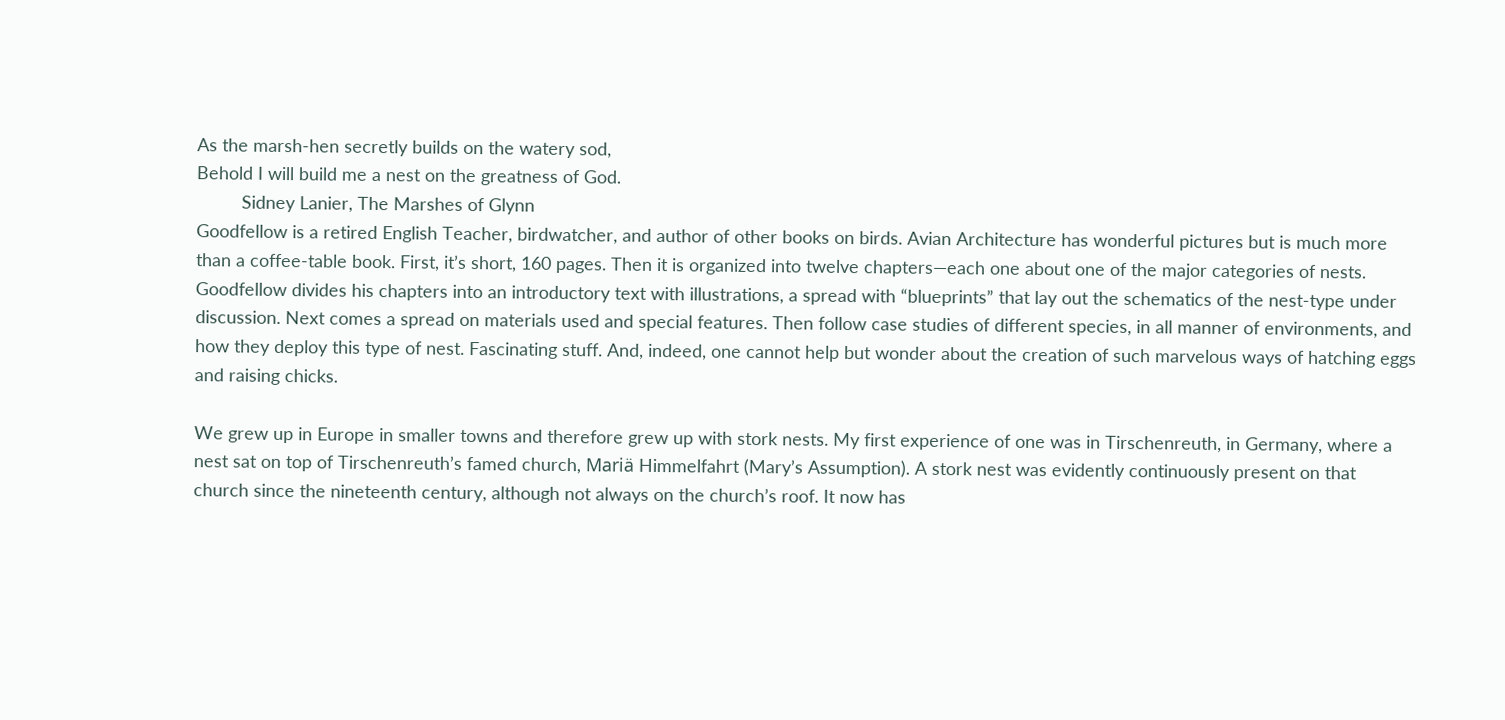As the marsh-hen secretly builds on the watery sod,
Behold I will build me a nest on the greatness of God.
         Sidney Lanier, The Marshes of Glynn
Goodfellow is a retired English Teacher, birdwatcher, and author of other books on birds. Avian Architecture has wonderful pictures but is much more than a coffee-table book. First, it’s short, 160 pages. Then it is organized into twelve chapters—each one about one of the major categories of nests. Goodfellow divides his chapters into an introductory text with illustrations, a spread with “blueprints” that lay out the schematics of the nest-type under discussion. Next comes a spread on materials used and special features. Then follow case studies of different species, in all manner of environments, and how they deploy this type of nest. Fascinating stuff. And, indeed, one cannot help but wonder about the creation of such marvelous ways of hatching eggs and raising chicks.

We grew up in Europe in smaller towns and therefore grew up with stork nests. My first experience of one was in Tirschenreuth, in Germany, where a nest sat on top of Tirschenreuth’s famed church, Mariä Himmelfahrt (Mary’s Assumption). A stork nest was evidently continuously present on that church since the nineteenth century, although not always on the church’s roof. It now has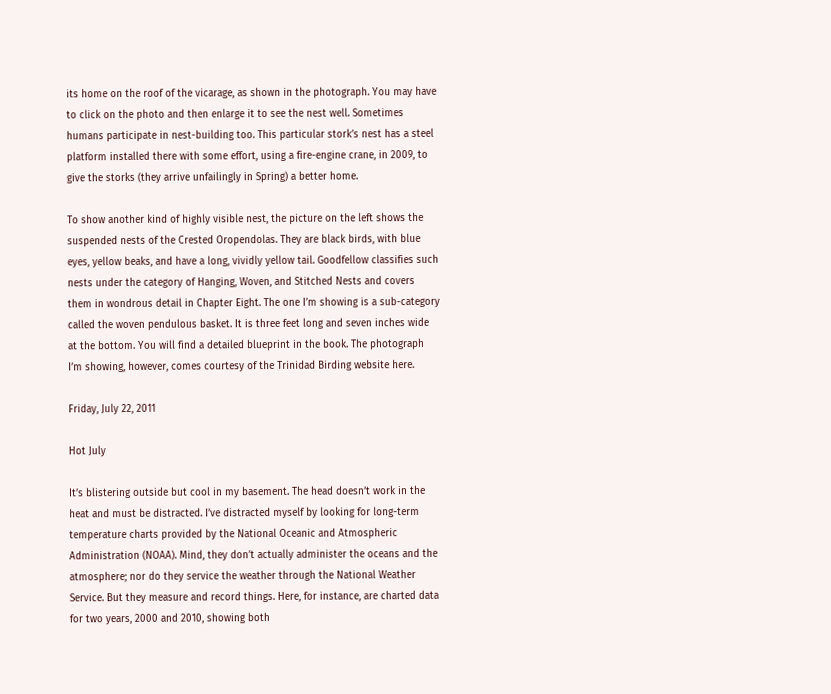its home on the roof of the vicarage, as shown in the photograph. You may have to click on the photo and then enlarge it to see the nest well. Sometimes humans participate in nest-building too. This particular stork’s nest has a steel platform installed there with some effort, using a fire-engine crane, in 2009, to give the storks (they arrive unfailingly in Spring) a better home.

To show another kind of highly visible nest, the picture on the left shows the suspended nests of the Crested Oropendolas. They are black birds, with blue eyes, yellow beaks, and have a long, vividly yellow tail. Goodfellow classifies such nests under the category of Hanging, Woven, and Stitched Nests and covers them in wondrous detail in Chapter Eight. The one I’m showing is a sub-category called the woven pendulous basket. It is three feet long and seven inches wide at the bottom. You will find a detailed blueprint in the book. The photograph I’m showing, however, comes courtesy of the Trinidad Birding website here.

Friday, July 22, 2011

Hot July

It’s blistering outside but cool in my basement. The head doesn’t work in the heat and must be distracted. I’ve distracted myself by looking for long-term temperature charts provided by the National Oceanic and Atmospheric Administration (NOAA). Mind, they don’t actually administer the oceans and the atmosphere; nor do they service the weather through the National Weather Service. But they measure and record things. Here, for instance, are charted data for two years, 2000 and 2010, showing both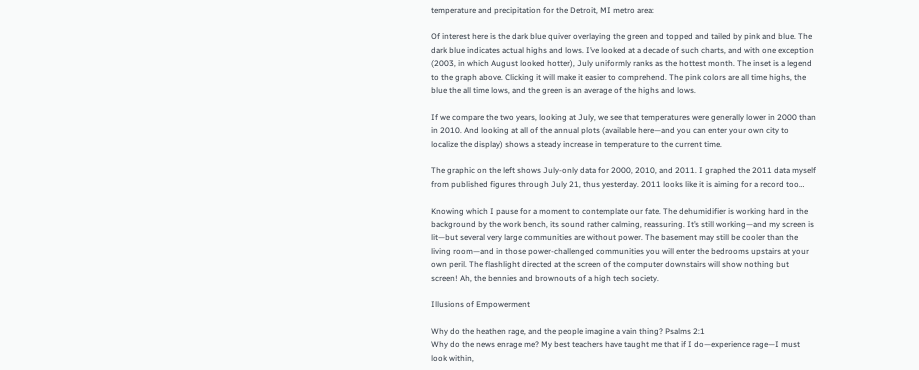temperature and precipitation for the Detroit, MI metro area:

Of interest here is the dark blue quiver overlaying the green and topped and tailed by pink and blue. The dark blue indicates actual highs and lows. I’ve looked at a decade of such charts, and with one exception (2003, in which August looked hotter), July uniformly ranks as the hottest month. The inset is a legend to the graph above. Clicking it will make it easier to comprehend. The pink colors are all time highs, the blue the all time lows, and the green is an average of the highs and lows.

If we compare the two years, looking at July, we see that temperatures were generally lower in 2000 than in 2010. And looking at all of the annual plots (available here—and you can enter your own city to localize the display) shows a steady increase in temperature to the current time.

The graphic on the left shows July-only data for 2000, 2010, and 2011. I graphed the 2011 data myself from published figures through July 21, thus yesterday. 2011 looks like it is aiming for a record too…

Knowing which I pause for a moment to contemplate our fate. The dehumidifier is working hard in the background by the work bench, its sound rather calming, reassuring. It’s still working—and my screen is lit—but several very large communities are without power. The basement may still be cooler than the living room—and in those power-challenged communities you will enter the bedrooms upstairs at your own peril. The flashlight directed at the screen of the computer downstairs will show nothing but screen! Ah, the bennies and brownouts of a high tech society.

Illusions of Empowerment

Why do the heathen rage, and the people imagine a vain thing? Psalms 2:1
Why do the news enrage me? My best teachers have taught me that if I do—experience rage—I must look within,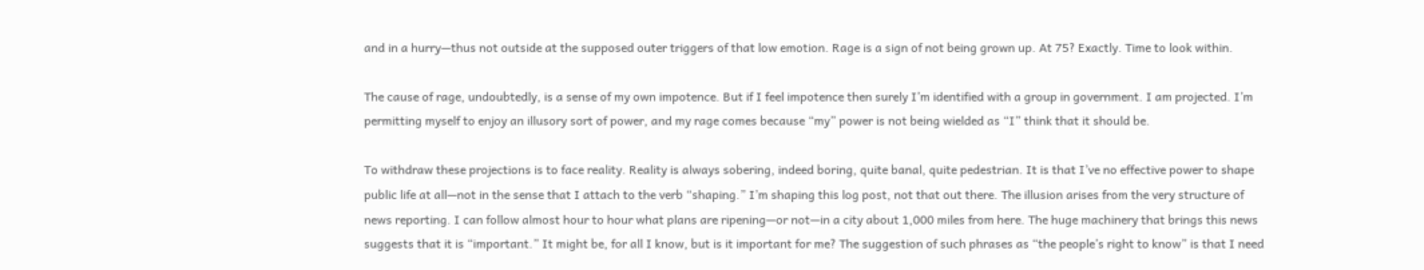and in a hurry—thus not outside at the supposed outer triggers of that low emotion. Rage is a sign of not being grown up. At 75? Exactly. Time to look within.

The cause of rage, undoubtedly, is a sense of my own impotence. But if I feel impotence then surely I’m identified with a group in government. I am projected. I’m permitting myself to enjoy an illusory sort of power, and my rage comes because “my” power is not being wielded as “I” think that it should be.

To withdraw these projections is to face reality. Reality is always sobering, indeed boring, quite banal, quite pedestrian. It is that I’ve no effective power to shape public life at all—not in the sense that I attach to the verb “shaping.” I’m shaping this log post, not that out there. The illusion arises from the very structure of news reporting. I can follow almost hour to hour what plans are ripening—or not—in a city about 1,000 miles from here. The huge machinery that brings this news suggests that it is “important.” It might be, for all I know, but is it important for me? The suggestion of such phrases as “the people’s right to know” is that I need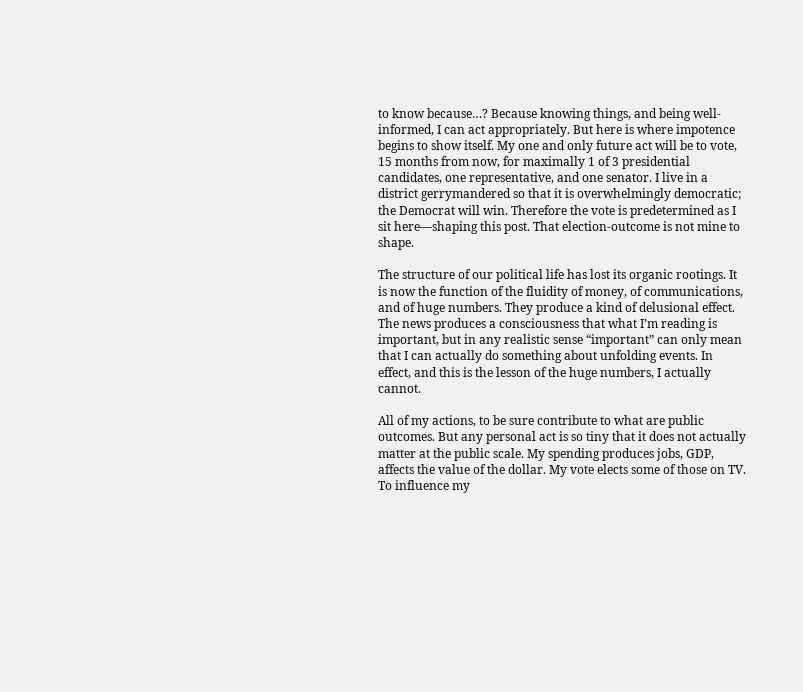to know because…? Because knowing things, and being well-informed, I can act appropriately. But here is where impotence begins to show itself. My one and only future act will be to vote, 15 months from now, for maximally 1 of 3 presidential candidates, one representative, and one senator. I live in a district gerrymandered so that it is overwhelmingly democratic; the Democrat will win. Therefore the vote is predetermined as I sit here—shaping this post. That election-outcome is not mine to shape.

The structure of our political life has lost its organic rootings. It is now the function of the fluidity of money, of communications, and of huge numbers. They produce a kind of delusional effect. The news produces a consciousness that what I’m reading is important, but in any realistic sense “important” can only mean that I can actually do something about unfolding events. In effect, and this is the lesson of the huge numbers, I actually cannot.

All of my actions, to be sure contribute to what are public outcomes. But any personal act is so tiny that it does not actually matter at the public scale. My spending produces jobs, GDP, affects the value of the dollar. My vote elects some of those on TV. To influence my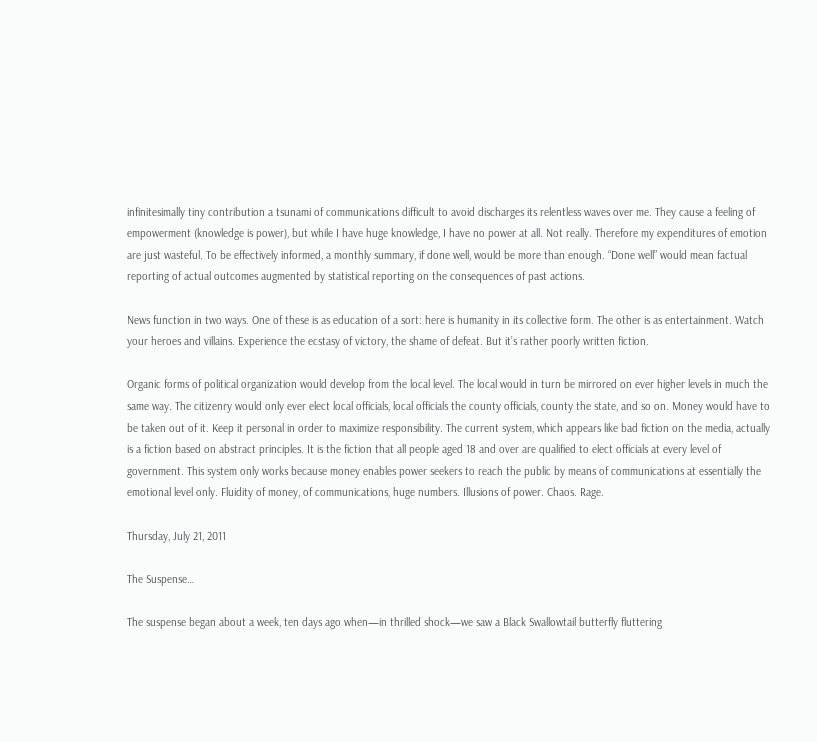infinitesimally tiny contribution a tsunami of communications difficult to avoid discharges its relentless waves over me. They cause a feeling of empowerment (knowledge is power), but while I have huge knowledge, I have no power at all. Not really. Therefore my expenditures of emotion are just wasteful. To be effectively informed, a monthly summary, if done well, would be more than enough. “Done well” would mean factual reporting of actual outcomes augmented by statistical reporting on the consequences of past actions.

News function in two ways. One of these is as education of a sort: here is humanity in its collective form. The other is as entertainment. Watch your heroes and villains. Experience the ecstasy of victory, the shame of defeat. But it’s rather poorly written fiction.

Organic forms of political organization would develop from the local level. The local would in turn be mirrored on ever higher levels in much the same way. The citizenry would only ever elect local officials, local officials the county officials, county the state, and so on. Money would have to be taken out of it. Keep it personal in order to maximize responsibility. The current system, which appears like bad fiction on the media, actually is a fiction based on abstract principles. It is the fiction that all people aged 18 and over are qualified to elect officials at every level of government. This system only works because money enables power seekers to reach the public by means of communications at essentially the emotional level only. Fluidity of money, of communications, huge numbers. Illusions of power. Chaos. Rage.

Thursday, July 21, 2011

The Suspense…

The suspense began about a week, ten days ago when—in thrilled shock—we saw a Black Swallowtail butterfly fluttering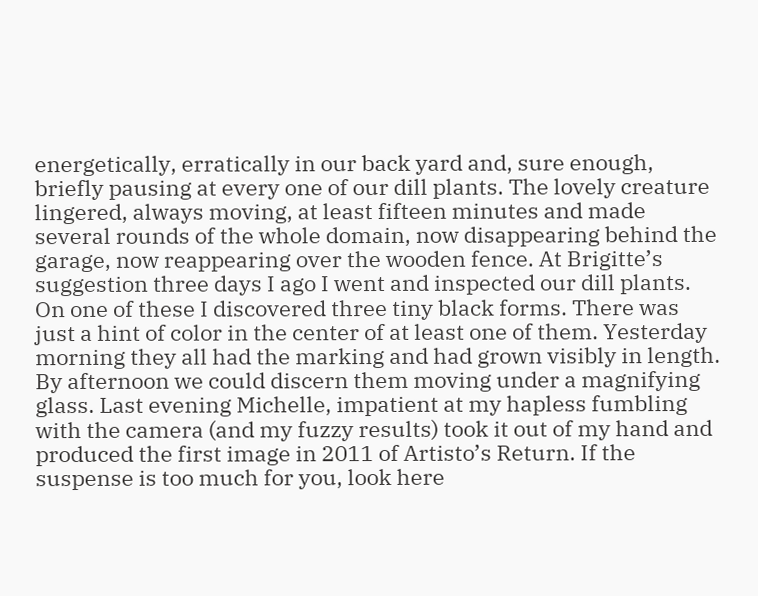energetically, erratically in our back yard and, sure enough, briefly pausing at every one of our dill plants. The lovely creature lingered, always moving, at least fifteen minutes and made several rounds of the whole domain, now disappearing behind the garage, now reappearing over the wooden fence. At Brigitte’s suggestion three days I ago I went and inspected our dill plants. On one of these I discovered three tiny black forms. There was just a hint of color in the center of at least one of them. Yesterday morning they all had the marking and had grown visibly in length. By afternoon we could discern them moving under a magnifying glass. Last evening Michelle, impatient at my hapless fumbling with the camera (and my fuzzy results) took it out of my hand and produced the first image in 2011 of Artisto’s Return. If the suspense is too much for you, look here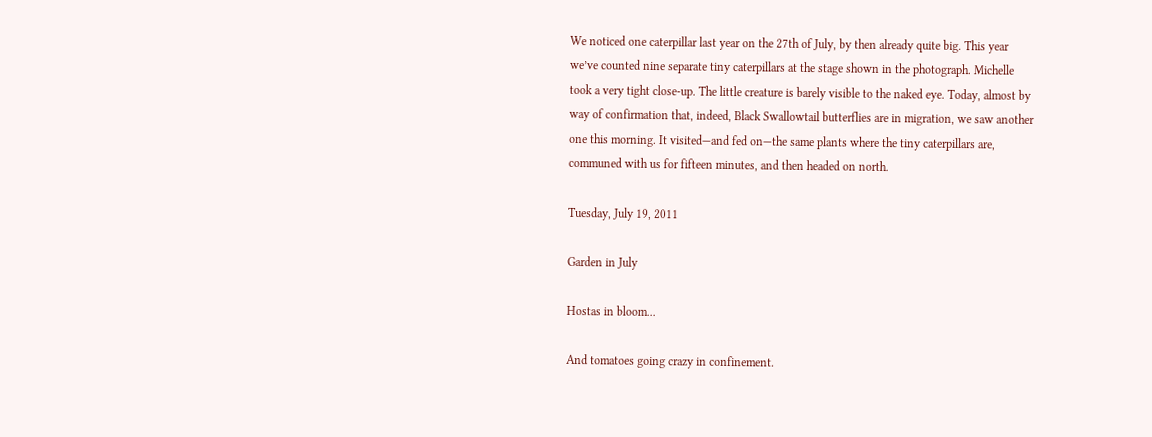We noticed one caterpillar last year on the 27th of July, by then already quite big. This year we’ve counted nine separate tiny caterpillars at the stage shown in the photograph. Michelle took a very tight close-up. The little creature is barely visible to the naked eye. Today, almost by way of confirmation that, indeed, Black Swallowtail butterflies are in migration, we saw another one this morning. It visited—and fed on—the same plants where the tiny caterpillars are, communed with us for fifteen minutes, and then headed on north.

Tuesday, July 19, 2011

Garden in July

Hostas in bloom...

And tomatoes going crazy in confinement.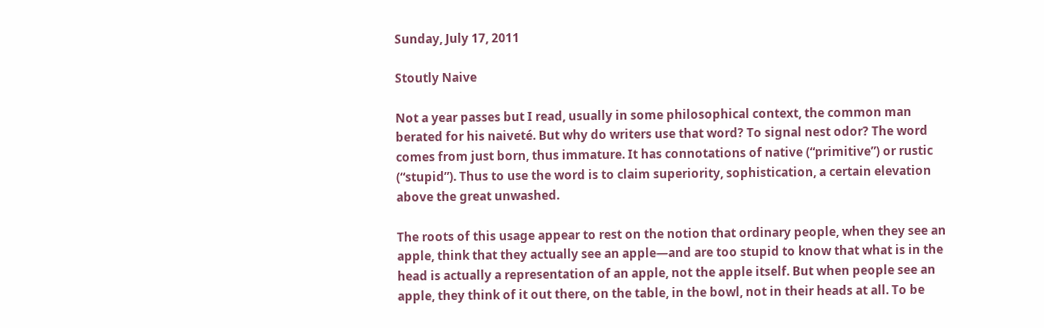Sunday, July 17, 2011

Stoutly Naive

Not a year passes but I read, usually in some philosophical context, the common man berated for his naiveté. But why do writers use that word? To signal nest odor? The word comes from just born, thus immature. It has connotations of native (“primitive”) or rustic (“stupid”). Thus to use the word is to claim superiority, sophistication, a certain elevation above the great unwashed.

The roots of this usage appear to rest on the notion that ordinary people, when they see an apple, think that they actually see an apple—and are too stupid to know that what is in the head is actually a representation of an apple, not the apple itself. But when people see an apple, they think of it out there, on the table, in the bowl, not in their heads at all. To be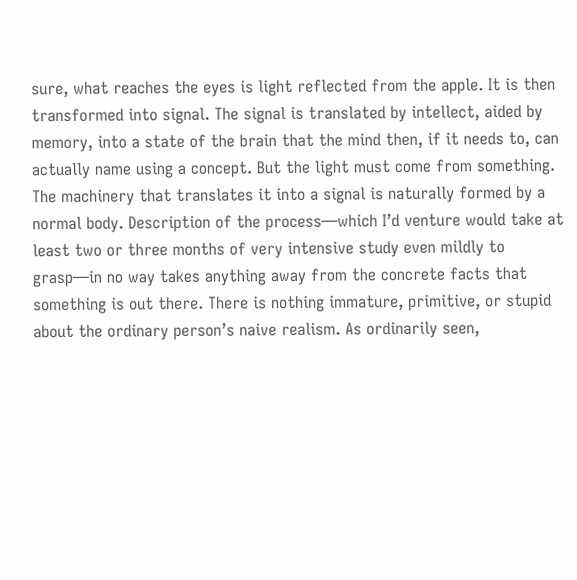sure, what reaches the eyes is light reflected from the apple. It is then transformed into signal. The signal is translated by intellect, aided by memory, into a state of the brain that the mind then, if it needs to, can actually name using a concept. But the light must come from something. The machinery that translates it into a signal is naturally formed by a normal body. Description of the process—which I’d venture would take at least two or three months of very intensive study even mildly to grasp—in no way takes anything away from the concrete facts that something is out there. There is nothing immature, primitive, or stupid about the ordinary person’s naive realism. As ordinarily seen,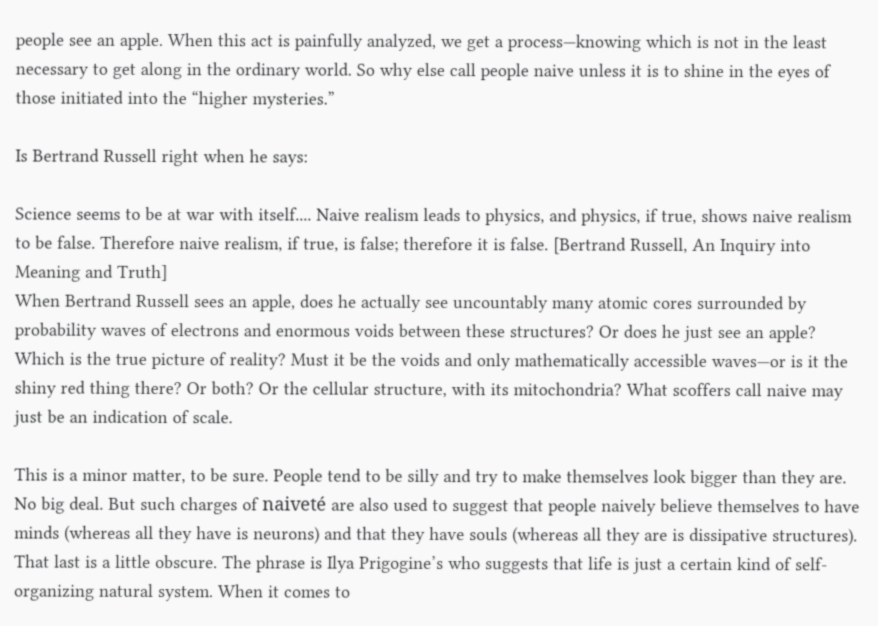people see an apple. When this act is painfully analyzed, we get a process—knowing which is not in the least necessary to get along in the ordinary world. So why else call people naive unless it is to shine in the eyes of those initiated into the “higher mysteries.”

Is Bertrand Russell right when he says:

Science seems to be at war with itself.... Naive realism leads to physics, and physics, if true, shows naive realism to be false. Therefore naive realism, if true, is false; therefore it is false. [Bertrand Russell, An Inquiry into Meaning and Truth]
When Bertrand Russell sees an apple, does he actually see uncountably many atomic cores surrounded by probability waves of electrons and enormous voids between these structures? Or does he just see an apple? Which is the true picture of reality? Must it be the voids and only mathematically accessible waves—or is it the shiny red thing there? Or both? Or the cellular structure, with its mitochondria? What scoffers call naive may just be an indication of scale.

This is a minor matter, to be sure. People tend to be silly and try to make themselves look bigger than they are. No big deal. But such charges of naiveté are also used to suggest that people naively believe themselves to have minds (whereas all they have is neurons) and that they have souls (whereas all they are is dissipative structures). That last is a little obscure. The phrase is Ilya Prigogine’s who suggests that life is just a certain kind of self-organizing natural system. When it comes to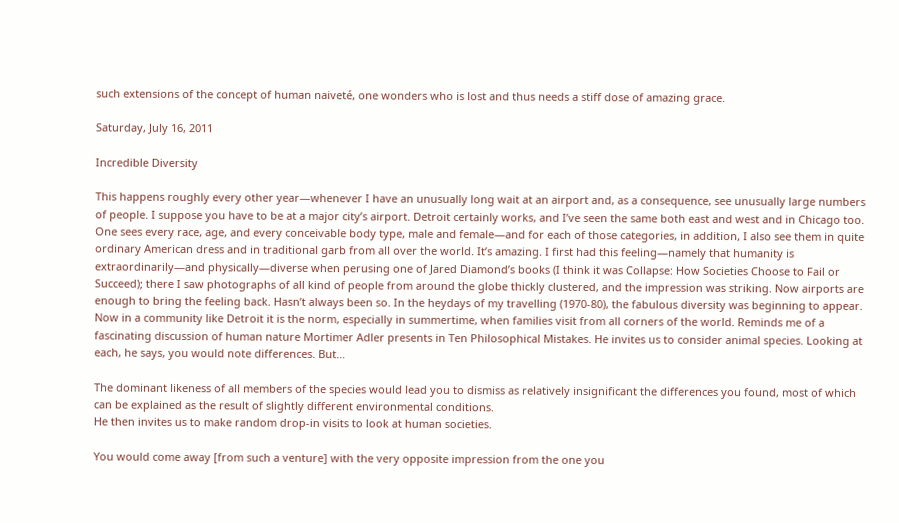such extensions of the concept of human naiveté, one wonders who is lost and thus needs a stiff dose of amazing grace.

Saturday, July 16, 2011

Incredible Diversity

This happens roughly every other year—whenever I have an unusually long wait at an airport and, as a consequence, see unusually large numbers of people. I suppose you have to be at a major city’s airport. Detroit certainly works, and I’ve seen the same both east and west and in Chicago too. One sees every race, age, and every conceivable body type, male and female—and for each of those categories, in addition, I also see them in quite ordinary American dress and in traditional garb from all over the world. It’s amazing. I first had this feeling—namely that humanity is extraordinarily—and physically—diverse when perusing one of Jared Diamond’s books (I think it was Collapse: How Societies Choose to Fail or Succeed); there I saw photographs of all kind of people from around the globe thickly clustered, and the impression was striking. Now airports are enough to bring the feeling back. Hasn’t always been so. In the heydays of my travelling (1970-80), the fabulous diversity was beginning to appear. Now in a community like Detroit it is the norm, especially in summertime, when families visit from all corners of the world. Reminds me of a fascinating discussion of human nature Mortimer Adler presents in Ten Philosophical Mistakes. He invites us to consider animal species. Looking at each, he says, you would note differences. But…

The dominant likeness of all members of the species would lead you to dismiss as relatively insignificant the differences you found, most of which can be explained as the result of slightly different environmental conditions.
He then invites us to make random drop-in visits to look at human societies.

You would come away [from such a venture] with the very opposite impression from the one you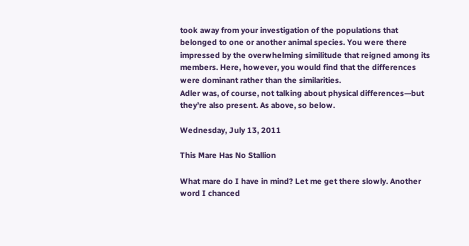took away from your investigation of the populations that belonged to one or another animal species. You were there impressed by the overwhelming similitude that reigned among its members. Here, however, you would find that the differences were dominant rather than the similarities.
Adler was, of course, not talking about physical differences—but they’re also present. As above, so below.

Wednesday, July 13, 2011

This Mare Has No Stallion

What mare do I have in mind? Let me get there slowly. Another word I chanced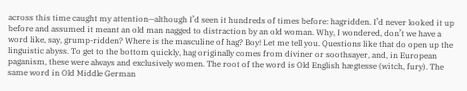across this time caught my attention—although I’d seen it hundreds of times before: hagridden. I’d never looked it up before and assumed it meant an old man nagged to distraction by an old woman. Why, I wondered, don’t we have a word like, say, grump-ridden? Where is the masculine of hag? Boy! Let me tell you. Questions like that do open up the linguistic abyss. To get to the bottom quickly, hag originally comes from diviner or soothsayer, and, in European paganism, these were always and exclusively women. The root of the word is Old English hægtesse (witch, fury). The same word in Old Middle German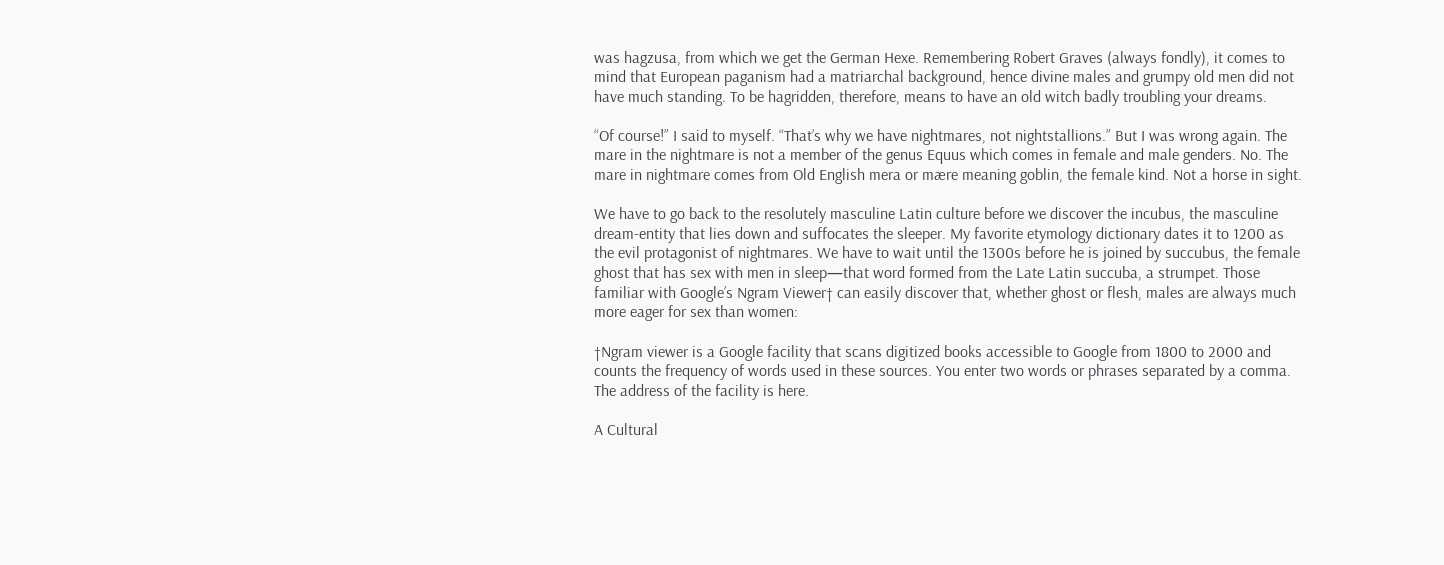was hagzusa, from which we get the German Hexe. Remembering Robert Graves (always fondly), it comes to mind that European paganism had a matriarchal background, hence divine males and grumpy old men did not have much standing. To be hagridden, therefore, means to have an old witch badly troubling your dreams.

“Of course!” I said to myself. “That’s why we have nightmares, not nightstallions.” But I was wrong again. The mare in the nightmare is not a member of the genus Equus which comes in female and male genders. No. The mare in nightmare comes from Old English mera or mære meaning goblin, the female kind. Not a horse in sight.

We have to go back to the resolutely masculine Latin culture before we discover the incubus, the masculine dream-entity that lies down and suffocates the sleeper. My favorite etymology dictionary dates it to 1200 as the evil protagonist of nightmares. We have to wait until the 1300s before he is joined by succubus, the female ghost that has sex with men in sleep—that word formed from the Late Latin succuba, a strumpet. Those familiar with Google’s Ngram Viewer† can easily discover that, whether ghost or flesh, males are always much more eager for sex than women:

†Ngram viewer is a Google facility that scans digitized books accessible to Google from 1800 to 2000 and counts the frequency of words used in these sources. You enter two words or phrases separated by a comma. The address of the facility is here.

A Cultural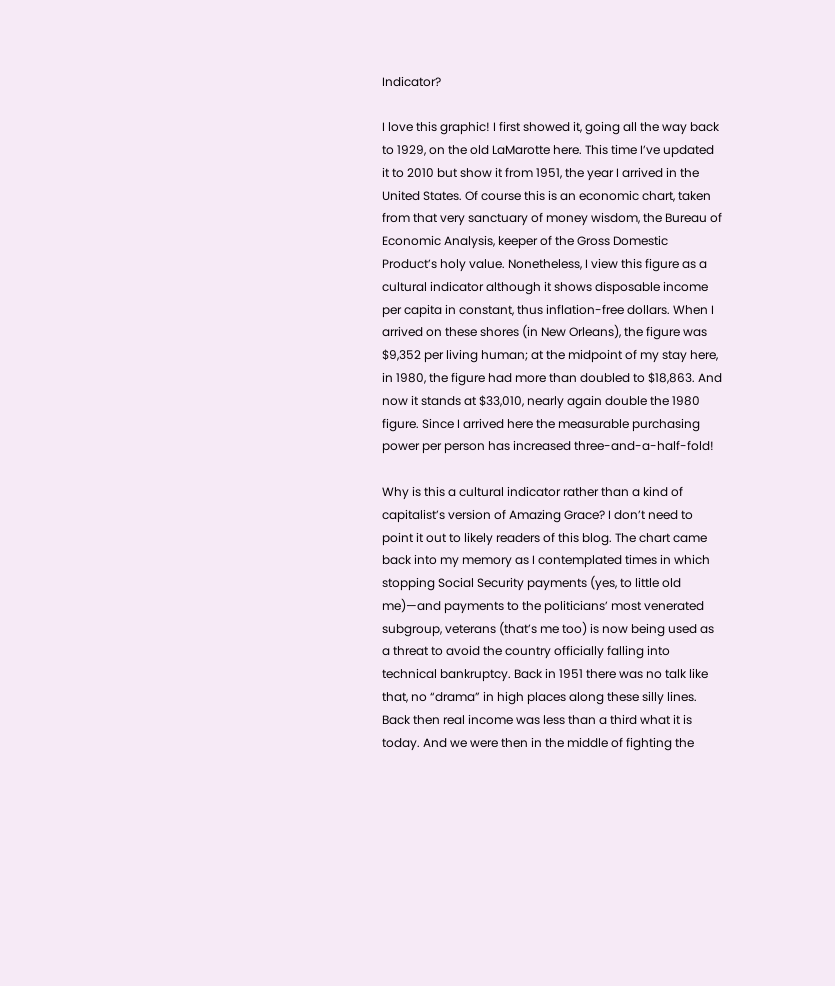Indicator?

I love this graphic! I first showed it, going all the way back to 1929, on the old LaMarotte here. This time I’ve updated it to 2010 but show it from 1951, the year I arrived in the United States. Of course this is an economic chart, taken from that very sanctuary of money wisdom, the Bureau of Economic Analysis, keeper of the Gross Domestic Product’s holy value. Nonetheless, I view this figure as a cultural indicator although it shows disposable income per capita in constant, thus inflation-free dollars. When I arrived on these shores (in New Orleans), the figure was $9,352 per living human; at the midpoint of my stay here, in 1980, the figure had more than doubled to $18,863. And now it stands at $33,010, nearly again double the 1980 figure. Since I arrived here the measurable purchasing power per person has increased three-and-a-half-fold!

Why is this a cultural indicator rather than a kind of capitalist’s version of Amazing Grace? I don’t need to point it out to likely readers of this blog. The chart came back into my memory as I contemplated times in which stopping Social Security payments (yes, to little old me)—and payments to the politicians’ most venerated subgroup, veterans (that’s me too) is now being used as a threat to avoid the country officially falling into technical bankruptcy. Back in 1951 there was no talk like that, no “drama” in high places along these silly lines. Back then real income was less than a third what it is today. And we were then in the middle of fighting the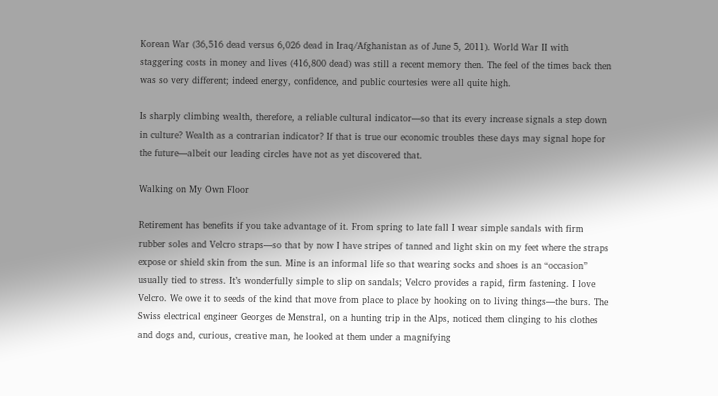Korean War (36,516 dead versus 6,026 dead in Iraq/Afghanistan as of June 5, 2011). World War II with staggering costs in money and lives (416,800 dead) was still a recent memory then. The feel of the times back then was so very different; indeed energy, confidence, and public courtesies were all quite high.

Is sharply climbing wealth, therefore, a reliable cultural indicator—so that its every increase signals a step down in culture? Wealth as a contrarian indicator? If that is true our economic troubles these days may signal hope for the future—albeit our leading circles have not as yet discovered that.

Walking on My Own Floor

Retirement has benefits if you take advantage of it. From spring to late fall I wear simple sandals with firm rubber soles and Velcro straps—so that by now I have stripes of tanned and light skin on my feet where the straps expose or shield skin from the sun. Mine is an informal life so that wearing socks and shoes is an “occasion” usually tied to stress. It’s wonderfully simple to slip on sandals; Velcro provides a rapid, firm fastening. I love Velcro. We owe it to seeds of the kind that move from place to place by hooking on to living things—the burs. The Swiss electrical engineer Georges de Menstral, on a hunting trip in the Alps, noticed them clinging to his clothes and dogs and, curious, creative man, he looked at them under a magnifying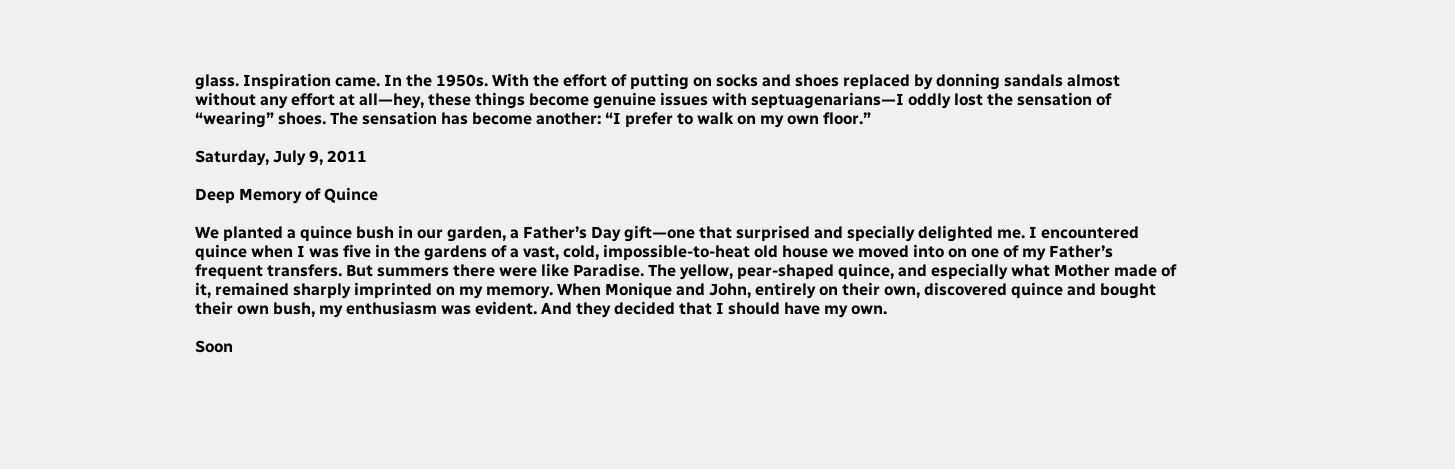glass. Inspiration came. In the 1950s. With the effort of putting on socks and shoes replaced by donning sandals almost without any effort at all—hey, these things become genuine issues with septuagenarians—I oddly lost the sensation of “wearing” shoes. The sensation has become another: “I prefer to walk on my own floor.”

Saturday, July 9, 2011

Deep Memory of Quince

We planted a quince bush in our garden, a Father’s Day gift—one that surprised and specially delighted me. I encountered quince when I was five in the gardens of a vast, cold, impossible-to-heat old house we moved into on one of my Father’s frequent transfers. But summers there were like Paradise. The yellow, pear-shaped quince, and especially what Mother made of it, remained sharply imprinted on my memory. When Monique and John, entirely on their own, discovered quince and bought their own bush, my enthusiasm was evident. And they decided that I should have my own.

Soon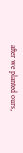after we planted ours,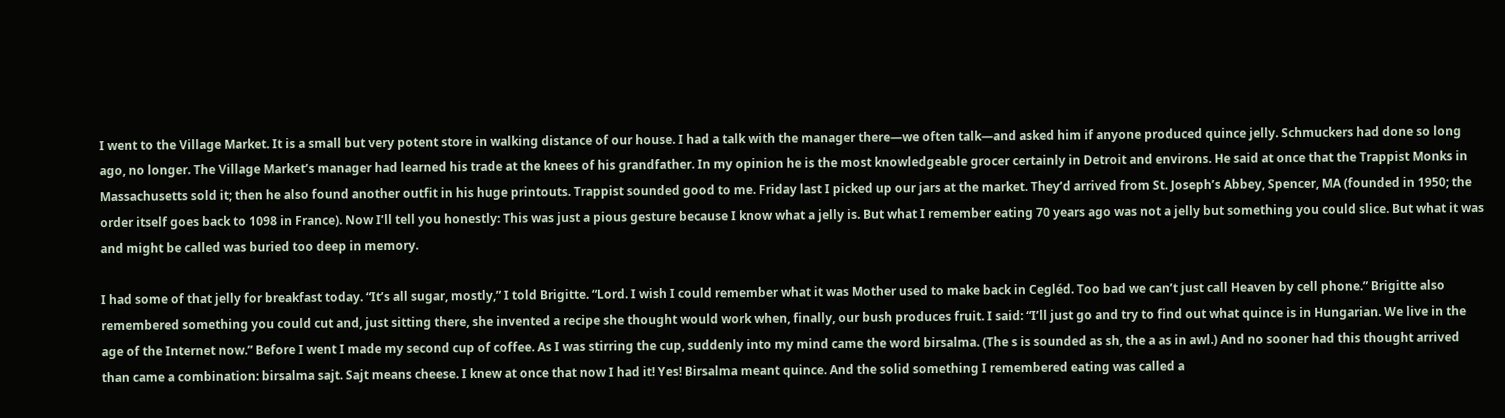I went to the Village Market. It is a small but very potent store in walking distance of our house. I had a talk with the manager there—we often talk—and asked him if anyone produced quince jelly. Schmuckers had done so long ago, no longer. The Village Market’s manager had learned his trade at the knees of his grandfather. In my opinion he is the most knowledgeable grocer certainly in Detroit and environs. He said at once that the Trappist Monks in Massachusetts sold it; then he also found another outfit in his huge printouts. Trappist sounded good to me. Friday last I picked up our jars at the market. They’d arrived from St. Joseph’s Abbey, Spencer, MA (founded in 1950; the order itself goes back to 1098 in France). Now I’ll tell you honestly: This was just a pious gesture because I know what a jelly is. But what I remember eating 70 years ago was not a jelly but something you could slice. But what it was and might be called was buried too deep in memory.

I had some of that jelly for breakfast today. “It’s all sugar, mostly,” I told Brigitte. “Lord. I wish I could remember what it was Mother used to make back in Cegléd. Too bad we can’t just call Heaven by cell phone.” Brigitte also remembered something you could cut and, just sitting there, she invented a recipe she thought would work when, finally, our bush produces fruit. I said: “I’ll just go and try to find out what quince is in Hungarian. We live in the age of the Internet now.” Before I went I made my second cup of coffee. As I was stirring the cup, suddenly into my mind came the word birsalma. (The s is sounded as sh, the a as in awl.) And no sooner had this thought arrived than came a combination: birsalma sajt. Sajt means cheese. I knew at once that now I had it! Yes! Birsalma meant quince. And the solid something I remembered eating was called a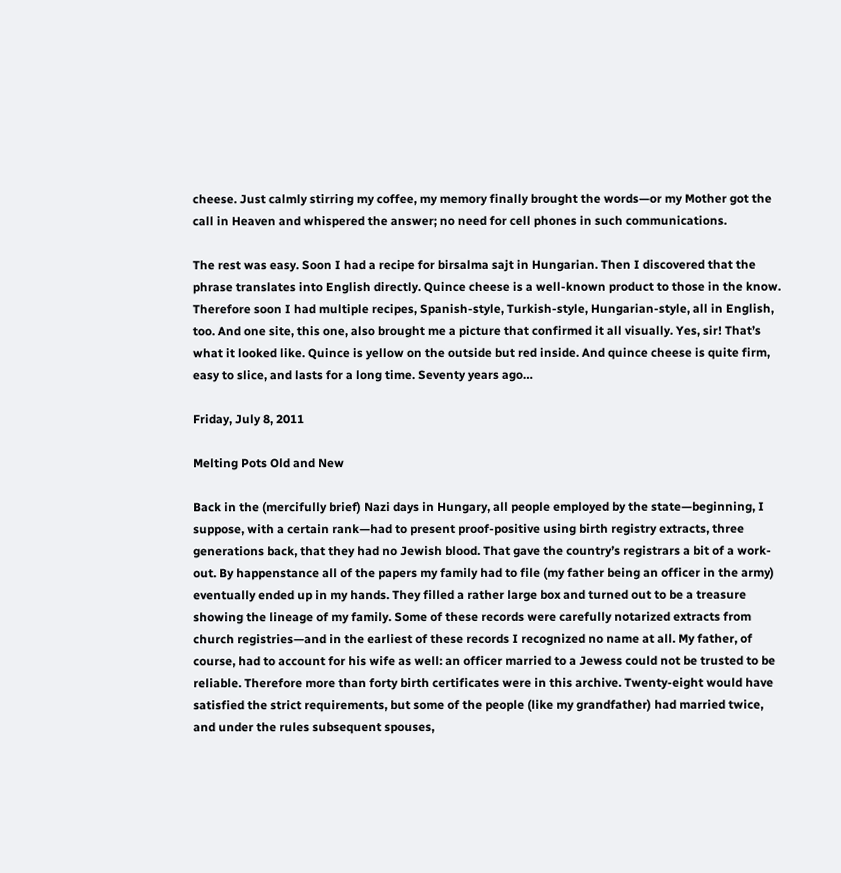cheese. Just calmly stirring my coffee, my memory finally brought the words—or my Mother got the call in Heaven and whispered the answer; no need for cell phones in such communications.

The rest was easy. Soon I had a recipe for birsalma sajt in Hungarian. Then I discovered that the phrase translates into English directly. Quince cheese is a well-known product to those in the know. Therefore soon I had multiple recipes, Spanish-style, Turkish-style, Hungarian-style, all in English, too. And one site, this one, also brought me a picture that confirmed it all visually. Yes, sir! That’s what it looked like. Quince is yellow on the outside but red inside. And quince cheese is quite firm, easy to slice, and lasts for a long time. Seventy years ago…

Friday, July 8, 2011

Melting Pots Old and New

Back in the (mercifully brief) Nazi days in Hungary, all people employed by the state—beginning, I suppose, with a certain rank—had to present proof-positive using birth registry extracts, three generations back, that they had no Jewish blood. That gave the country’s registrars a bit of a work-out. By happenstance all of the papers my family had to file (my father being an officer in the army) eventually ended up in my hands. They filled a rather large box and turned out to be a treasure showing the lineage of my family. Some of these records were carefully notarized extracts from church registries—and in the earliest of these records I recognized no name at all. My father, of course, had to account for his wife as well: an officer married to a Jewess could not be trusted to be reliable. Therefore more than forty birth certificates were in this archive. Twenty-eight would have satisfied the strict requirements, but some of the people (like my grandfather) had married twice, and under the rules subsequent spouses,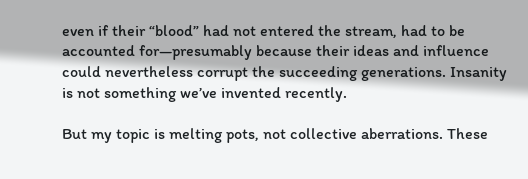even if their “blood” had not entered the stream, had to be accounted for—presumably because their ideas and influence could nevertheless corrupt the succeeding generations. Insanity is not something we’ve invented recently.

But my topic is melting pots, not collective aberrations. These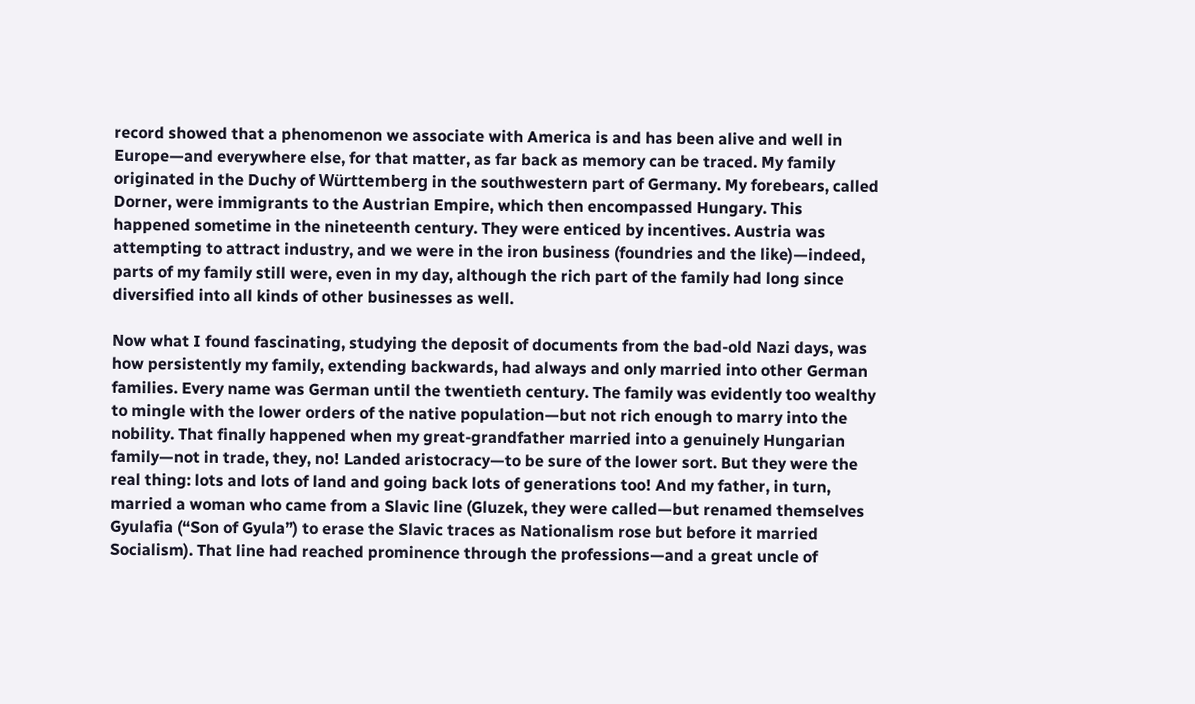record showed that a phenomenon we associate with America is and has been alive and well in Europe—and everywhere else, for that matter, as far back as memory can be traced. My family originated in the Duchy of Württemberg in the southwestern part of Germany. My forebears, called Dorner, were immigrants to the Austrian Empire, which then encompassed Hungary. This happened sometime in the nineteenth century. They were enticed by incentives. Austria was attempting to attract industry, and we were in the iron business (foundries and the like)—indeed, parts of my family still were, even in my day, although the rich part of the family had long since diversified into all kinds of other businesses as well.

Now what I found fascinating, studying the deposit of documents from the bad-old Nazi days, was how persistently my family, extending backwards, had always and only married into other German families. Every name was German until the twentieth century. The family was evidently too wealthy to mingle with the lower orders of the native population—but not rich enough to marry into the nobility. That finally happened when my great-grandfather married into a genuinely Hungarian family—not in trade, they, no! Landed aristocracy—to be sure of the lower sort. But they were the real thing: lots and lots of land and going back lots of generations too! And my father, in turn, married a woman who came from a Slavic line (Gluzek, they were called—but renamed themselves Gyulafia (“Son of Gyula”) to erase the Slavic traces as Nationalism rose but before it married Socialism). That line had reached prominence through the professions—and a great uncle of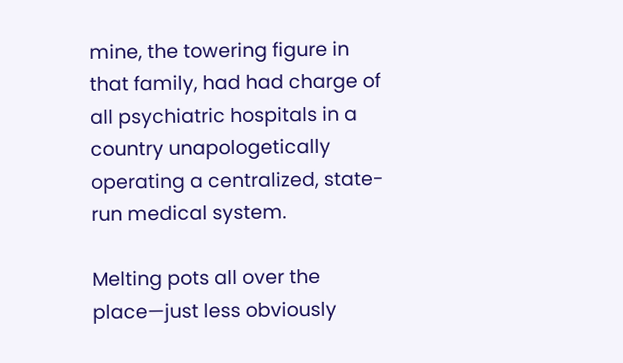mine, the towering figure in that family, had had charge of all psychiatric hospitals in a country unapologetically operating a centralized, state-run medical system.

Melting pots all over the place—just less obviously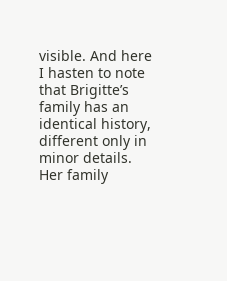visible. And here I hasten to note that Brigitte’s family has an identical history, different only in minor details. Her family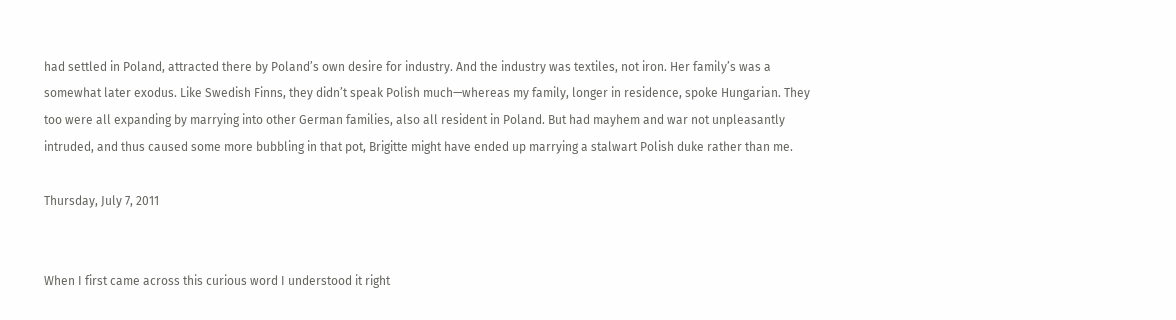had settled in Poland, attracted there by Poland’s own desire for industry. And the industry was textiles, not iron. Her family’s was a somewhat later exodus. Like Swedish Finns, they didn’t speak Polish much—whereas my family, longer in residence, spoke Hungarian. They too were all expanding by marrying into other German families, also all resident in Poland. But had mayhem and war not unpleasantly intruded, and thus caused some more bubbling in that pot, Brigitte might have ended up marrying a stalwart Polish duke rather than me.

Thursday, July 7, 2011


When I first came across this curious word I understood it right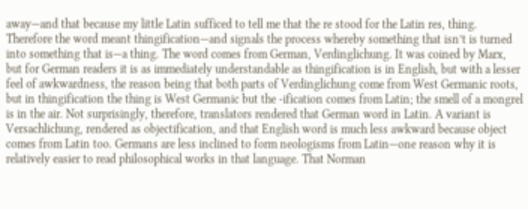away—and that because my little Latin sufficed to tell me that the re stood for the Latin res, thing. Therefore the word meant thingification—and signals the process whereby something that isn’t is turned into something that is—a thing. The word comes from German, Verdinglichung. It was coined by Marx, but for German readers it is as immediately understandable as thingification is in English, but with a lesser feel of awkwardness, the reason being that both parts of Verdinglichung come from West Germanic roots, but in thingification the thing is West Germanic but the -ification comes from Latin; the smell of a mongrel is in the air. Not surprisingly, therefore, translators rendered that German word in Latin. A variant is Versachlichung, rendered as objectification, and that English word is much less awkward because object comes from Latin too. Germans are less inclined to form neologisms from Latin—one reason why it is relatively easier to read philosophical works in that language. That Norman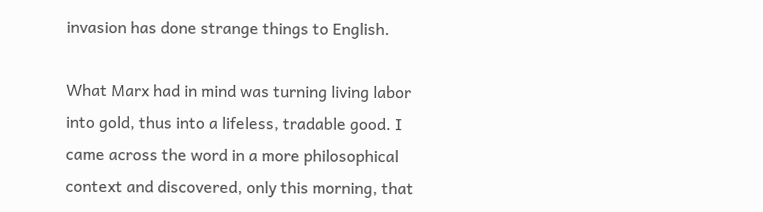invasion has done strange things to English.

What Marx had in mind was turning living labor into gold, thus into a lifeless, tradable good. I came across the word in a more philosophical context and discovered, only this morning, that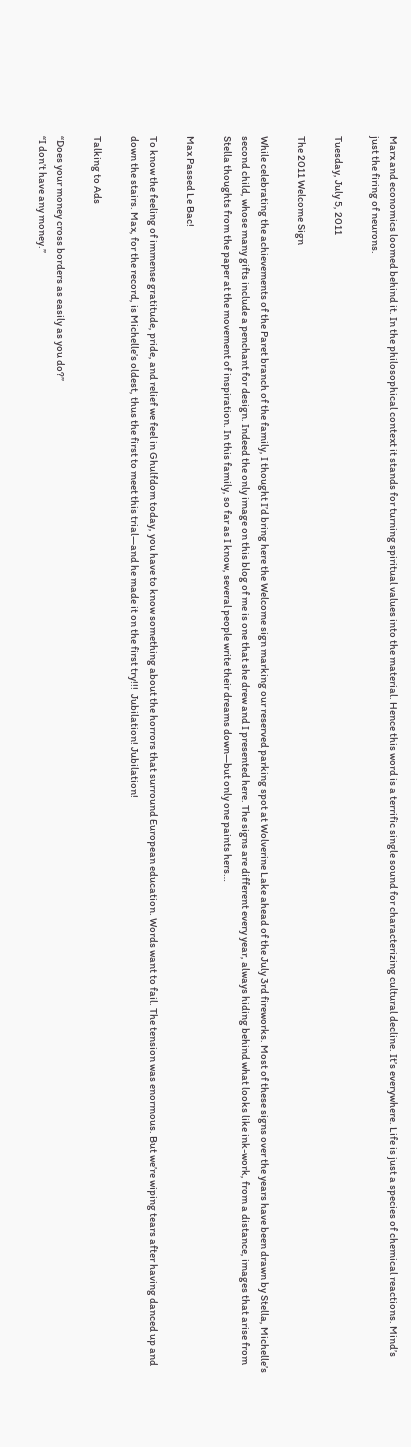Marx and economics loomed behind it. In the philosophical context it stands for turning spiritual values into the material. Hence this word is a terrific single sound for characterizing cultural decline. It’s everywhere. Life is just a species of chemical reactions. Mind’s just the firing of neurons.

Tuesday, July 5, 2011

The 2011 Welcome Sign

While celebrating the achievements of the Paret branch of the family, I thought I’d bring here the Welcome sign marking our reserved parking spot at Wolverine Lake ahead of the July 3rd fireworks. Most of these signs over the years have been drawn by Stella, Michelle’s second child, whose many gifts include a penchant for design. Indeed the only image on this blog of me is one that she drew and I presented here. The signs are different every year, always hiding behind what looks like ink-work, from a distance, images that arise from Stella thoughts from the paper at the movement of inspiration. In this family, so far as I know, several people write their dreams down—but only one paints hers…

Max Passed Le Bac!

To know the feeling of immense gratitude, pride, and relief we feel in Ghulfdom today, you have to know something about the horrors that surround European education. Words want to fail. The tension was enormous. But we’re wiping tears after having danced up and down the stairs. Max, for the record, is Michelle’s oldest, thus the first to meet this trial—and he made it on the first try!!!  Jubilation! Jubilation!

Talking to Ads

“Does your money cross borders as easily as you do?”
“I don’t have any money.”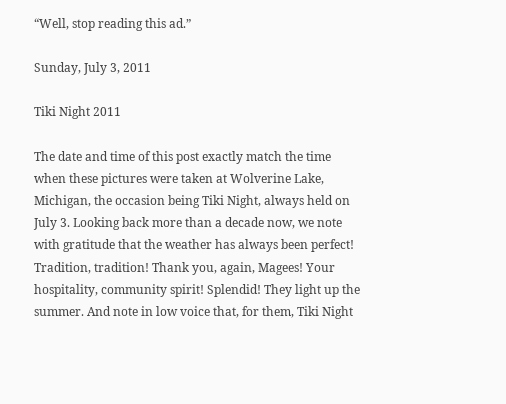“Well, stop reading this ad.”

Sunday, July 3, 2011

Tiki Night 2011

The date and time of this post exactly match the time when these pictures were taken at Wolverine Lake, Michigan, the occasion being Tiki Night, always held on July 3. Looking back more than a decade now, we note with gratitude that the weather has always been perfect! Tradition, tradition! Thank you, again, Magees! Your hospitality, community spirit! Splendid! They light up the summer. And note in low voice that, for them, Tiki Night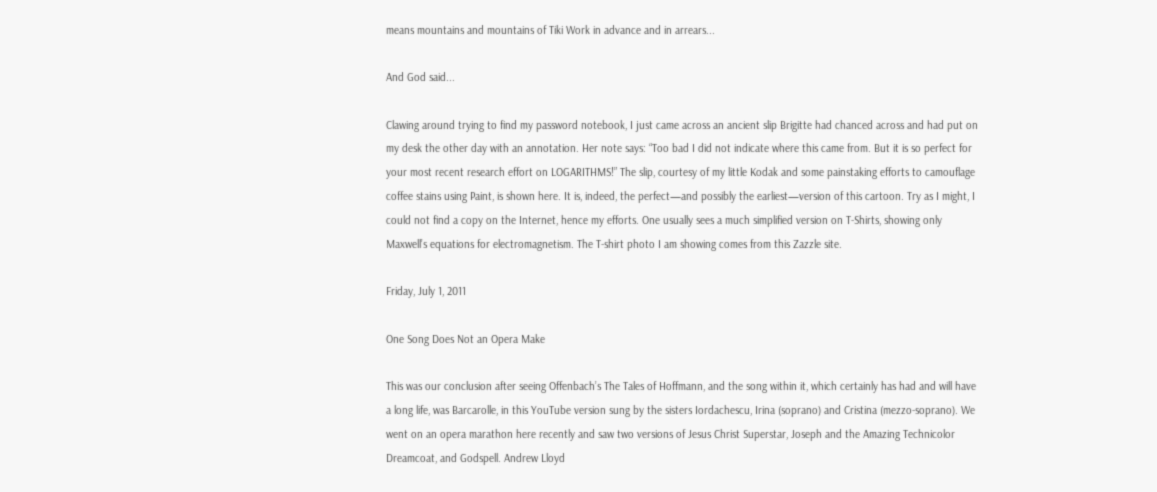means mountains and mountains of Tiki Work in advance and in arrears...

And God said...

Clawing around trying to find my password notebook, I just came across an ancient slip Brigitte had chanced across and had put on my desk the other day with an annotation. Her note says: “Too bad I did not indicate where this came from. But it is so perfect for your most recent research effort on LOGARITHMS!” The slip, courtesy of my little Kodak and some painstaking efforts to camouflage coffee stains using Paint, is shown here. It is, indeed, the perfect—and possibly the earliest—version of this cartoon. Try as I might, I could not find a copy on the Internet, hence my efforts. One usually sees a much simplified version on T-Shirts, showing only Maxwell’s equations for electromagnetism. The T-shirt photo I am showing comes from this Zazzle site.

Friday, July 1, 2011

One Song Does Not an Opera Make

This was our conclusion after seeing Offenbach’s The Tales of Hoffmann, and the song within it, which certainly has had and will have a long life, was Barcarolle, in this YouTube version sung by the sisters Iordachescu, Irina (soprano) and Cristina (mezzo-soprano). We went on an opera marathon here recently and saw two versions of Jesus Christ Superstar, Joseph and the Amazing Technicolor Dreamcoat, and Godspell. Andrew Lloyd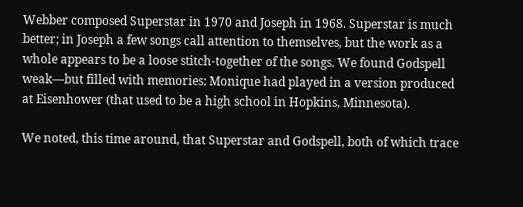Webber composed Superstar in 1970 and Joseph in 1968. Superstar is much better; in Joseph a few songs call attention to themselves, but the work as a whole appears to be a loose stitch-together of the songs. We found Godspell weak—but filled with memories: Monique had played in a version produced at Eisenhower (that used to be a high school in Hopkins, Minnesota).

We noted, this time around, that Superstar and Godspell, both of which trace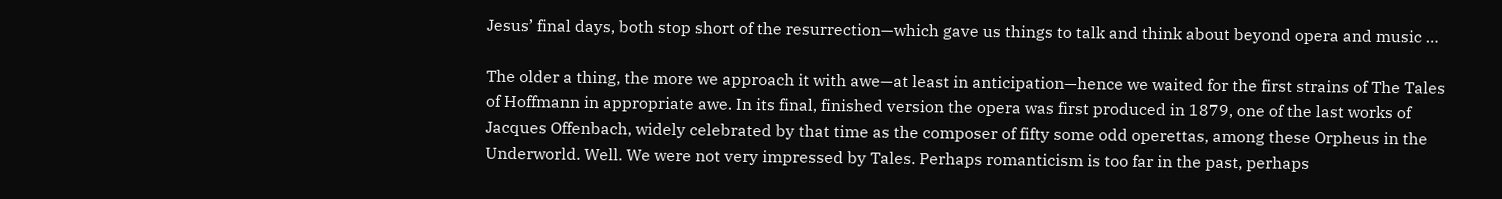Jesus’ final days, both stop short of the resurrection—which gave us things to talk and think about beyond opera and music …

The older a thing, the more we approach it with awe—at least in anticipation—hence we waited for the first strains of The Tales of Hoffmann in appropriate awe. In its final, finished version the opera was first produced in 1879, one of the last works of Jacques Offenbach, widely celebrated by that time as the composer of fifty some odd operettas, among these Orpheus in the Underworld. Well. We were not very impressed by Tales. Perhaps romanticism is too far in the past, perhaps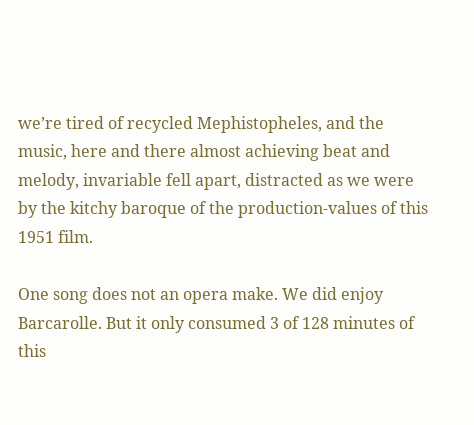we’re tired of recycled Mephistopheles, and the music, here and there almost achieving beat and melody, invariable fell apart, distracted as we were by the kitchy baroque of the production-values of this 1951 film.

One song does not an opera make. We did enjoy Barcarolle. But it only consumed 3 of 128 minutes of this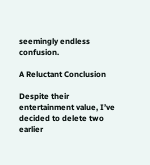seemingly endless confusion.

A Reluctant Conclusion

Despite their entertainment value, I’ve decided to delete two earlier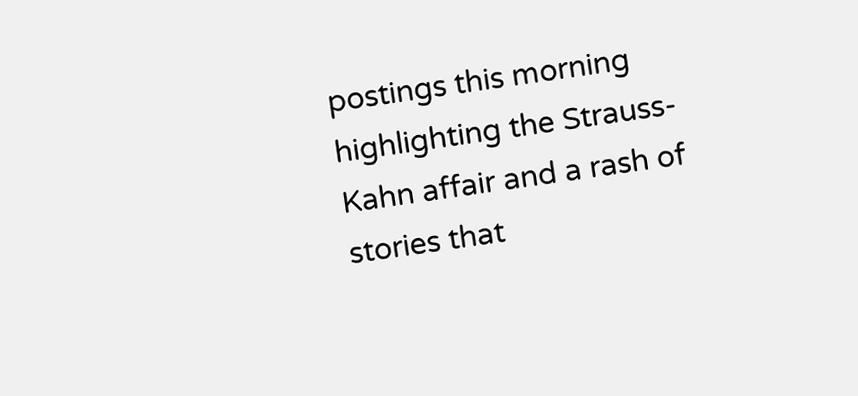postings this morning highlighting the Strauss-Kahn affair and a rash of stories that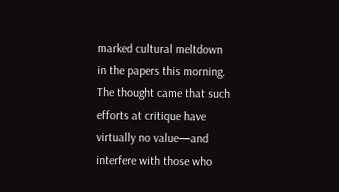marked cultural meltdown in the papers this morning. The thought came that such efforts at critique have virtually no value—and interfere with those who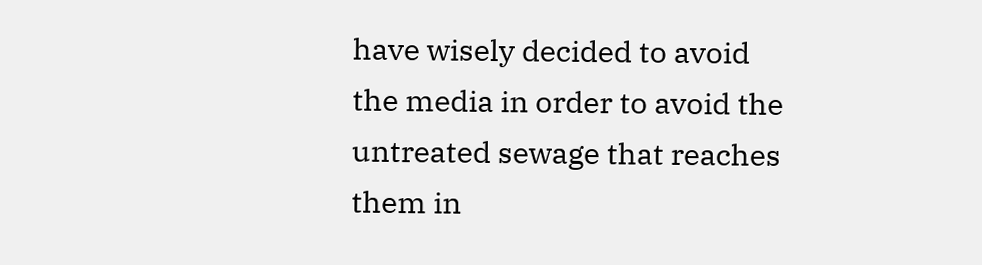have wisely decided to avoid the media in order to avoid the untreated sewage that reaches them in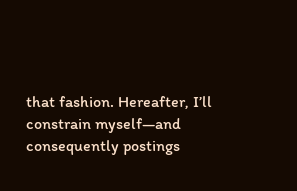that fashion. Hereafter, I’ll constrain myself—and consequently postings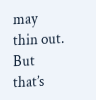may thin out. But that’s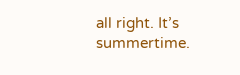all right. It’s summertime.